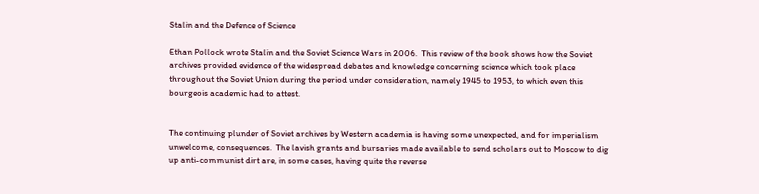Stalin and the Defence of Science

Ethan Pollock wrote Stalin and the Soviet Science Wars in 2006.  This review of the book shows how the Soviet archives provided evidence of the widespread debates and knowledge concerning science which took place throughout the Soviet Union during the period under consideration, namely 1945 to 1953, to which even this bourgeois academic had to attest.


The continuing plunder of Soviet archives by Western academia is having some unexpected, and for imperialism unwelcome, consequences.  The lavish grants and bursaries made available to send scholars out to Moscow to dig up anti-communist dirt are, in some cases, having quite the reverse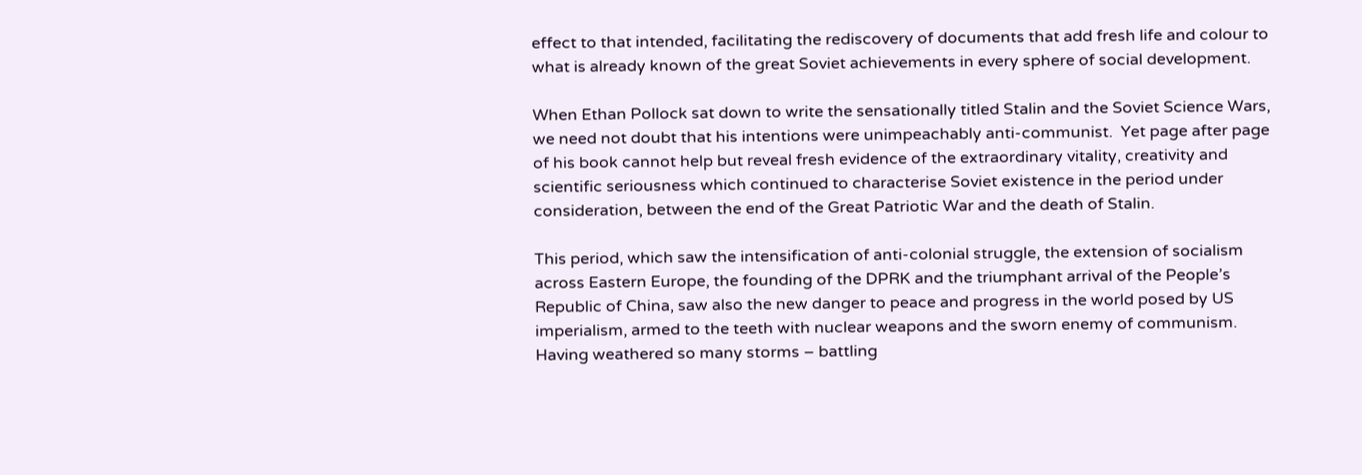effect to that intended, facilitating the rediscovery of documents that add fresh life and colour to what is already known of the great Soviet achievements in every sphere of social development.

When Ethan Pollock sat down to write the sensationally titled Stalin and the Soviet Science Wars, we need not doubt that his intentions were unimpeachably anti-communist.  Yet page after page of his book cannot help but reveal fresh evidence of the extraordinary vitality, creativity and scientific seriousness which continued to characterise Soviet existence in the period under consideration, between the end of the Great Patriotic War and the death of Stalin.

This period, which saw the intensification of anti-colonial struggle, the extension of socialism across Eastern Europe, the founding of the DPRK and the triumphant arrival of the People’s Republic of China, saw also the new danger to peace and progress in the world posed by US imperialism, armed to the teeth with nuclear weapons and the sworn enemy of communism.  Having weathered so many storms – battling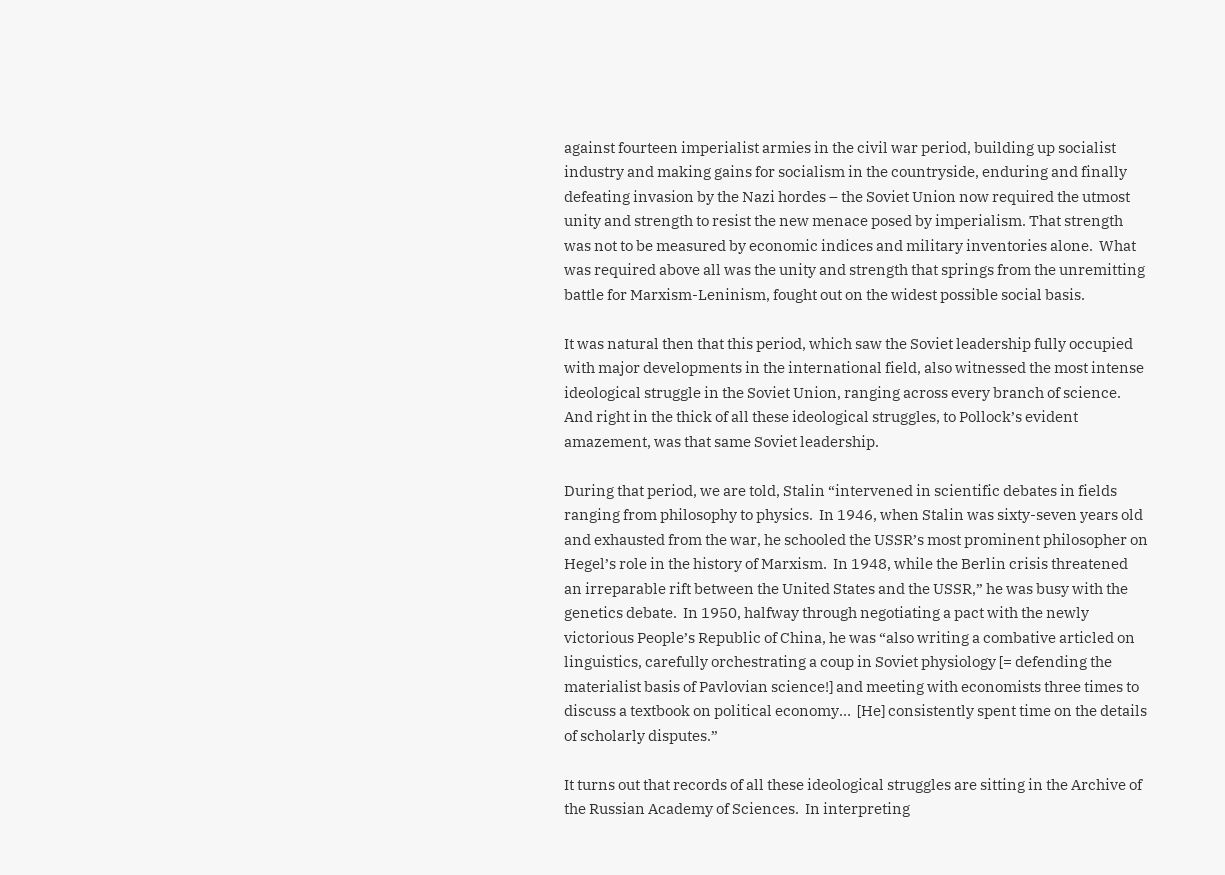against fourteen imperialist armies in the civil war period, building up socialist industry and making gains for socialism in the countryside, enduring and finally defeating invasion by the Nazi hordes – the Soviet Union now required the utmost unity and strength to resist the new menace posed by imperialism. That strength was not to be measured by economic indices and military inventories alone.  What was required above all was the unity and strength that springs from the unremitting battle for Marxism-Leninism, fought out on the widest possible social basis.

It was natural then that this period, which saw the Soviet leadership fully occupied with major developments in the international field, also witnessed the most intense ideological struggle in the Soviet Union, ranging across every branch of science.  And right in the thick of all these ideological struggles, to Pollock’s evident amazement, was that same Soviet leadership.

During that period, we are told, Stalin “intervened in scientific debates in fields ranging from philosophy to physics.  In 1946, when Stalin was sixty-seven years old and exhausted from the war, he schooled the USSR’s most prominent philosopher on Hegel’s role in the history of Marxism.  In 1948, while the Berlin crisis threatened an irreparable rift between the United States and the USSR,” he was busy with the genetics debate.  In 1950, halfway through negotiating a pact with the newly victorious People’s Republic of China, he was “also writing a combative articled on linguistics, carefully orchestrating a coup in Soviet physiology [= defending the materialist basis of Pavlovian science!] and meeting with economists three times to discuss a textbook on political economy…  [He] consistently spent time on the details of scholarly disputes.”

It turns out that records of all these ideological struggles are sitting in the Archive of the Russian Academy of Sciences.  In interpreting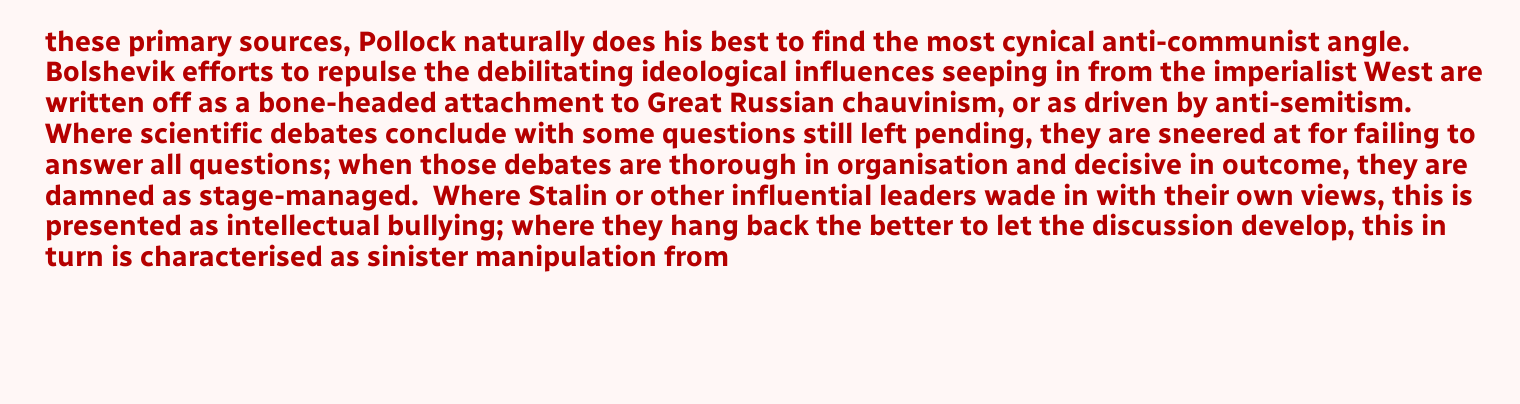these primary sources, Pollock naturally does his best to find the most cynical anti-communist angle.  Bolshevik efforts to repulse the debilitating ideological influences seeping in from the imperialist West are written off as a bone-headed attachment to Great Russian chauvinism, or as driven by anti-semitism.  Where scientific debates conclude with some questions still left pending, they are sneered at for failing to answer all questions; when those debates are thorough in organisation and decisive in outcome, they are damned as stage-managed.  Where Stalin or other influential leaders wade in with their own views, this is presented as intellectual bullying; where they hang back the better to let the discussion develop, this in turn is characterised as sinister manipulation from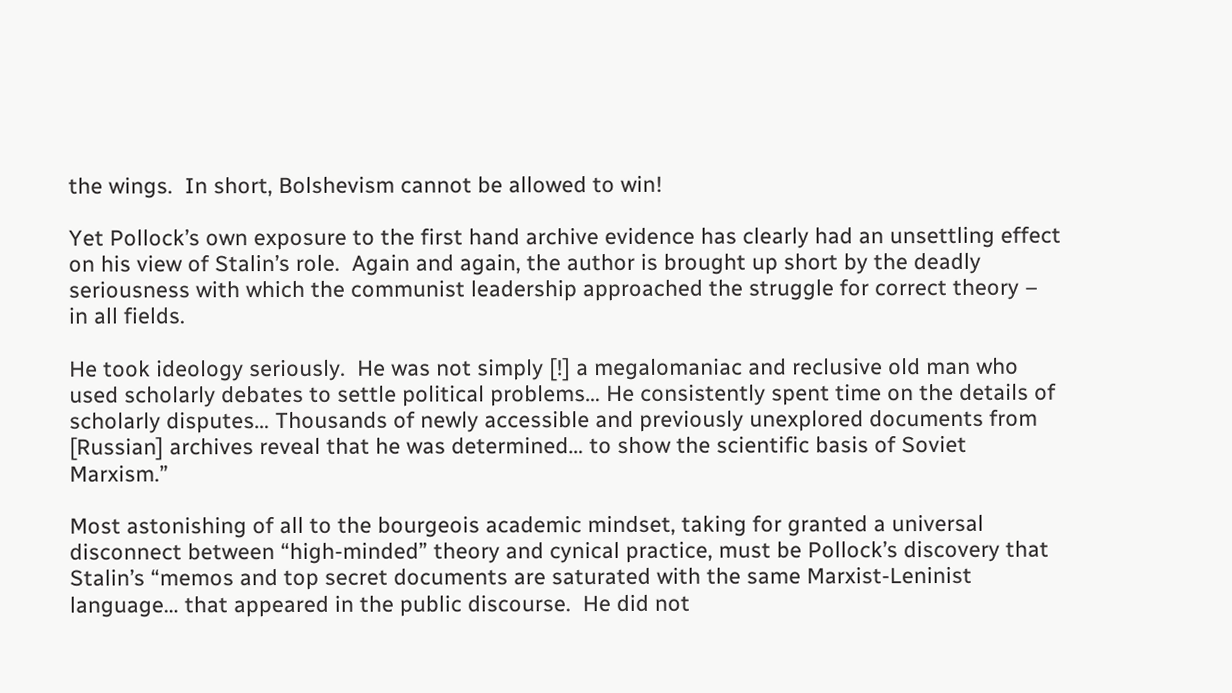the wings.  In short, Bolshevism cannot be allowed to win!

Yet Pollock’s own exposure to the first hand archive evidence has clearly had an unsettling effect on his view of Stalin’s role.  Again and again, the author is brought up short by the deadly seriousness with which the communist leadership approached the struggle for correct theory – in all fields.

He took ideology seriously.  He was not simply [!] a megalomaniac and reclusive old man who used scholarly debates to settle political problems… He consistently spent time on the details of scholarly disputes… Thousands of newly accessible and previously unexplored documents from [Russian] archives reveal that he was determined… to show the scientific basis of Soviet Marxism.”

Most astonishing of all to the bourgeois academic mindset, taking for granted a universal disconnect between “high-minded” theory and cynical practice, must be Pollock’s discovery that Stalin’s “memos and top secret documents are saturated with the same Marxist-Leninist language… that appeared in the public discourse.  He did not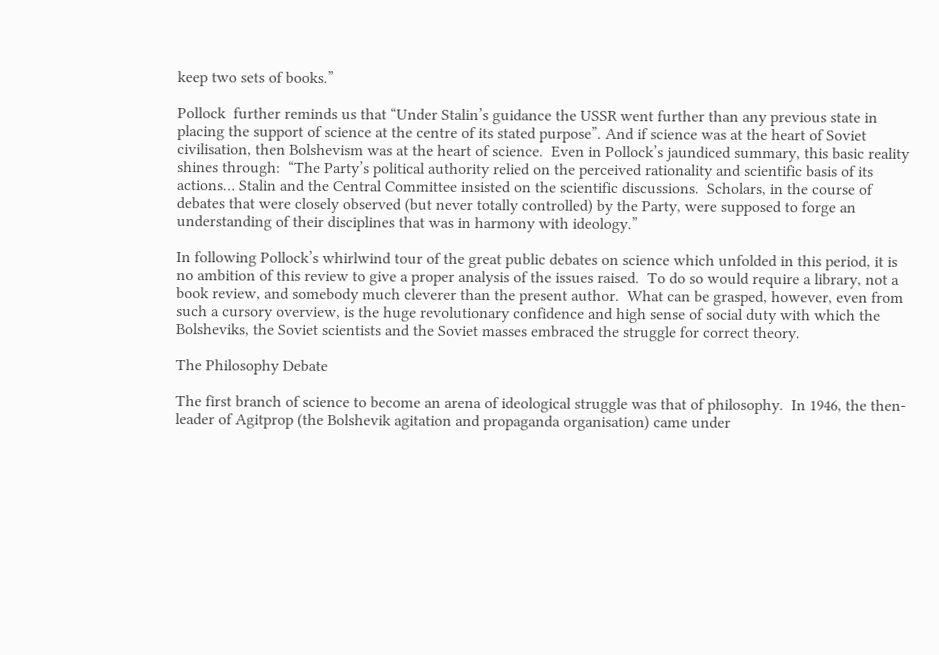keep two sets of books.”

Pollock  further reminds us that “Under Stalin’s guidance the USSR went further than any previous state in placing the support of science at the centre of its stated purpose”. And if science was at the heart of Soviet civilisation, then Bolshevism was at the heart of science.  Even in Pollock’s jaundiced summary, this basic reality shines through:  “The Party’s political authority relied on the perceived rationality and scientific basis of its actions… Stalin and the Central Committee insisted on the scientific discussions.  Scholars, in the course of debates that were closely observed (but never totally controlled) by the Party, were supposed to forge an understanding of their disciplines that was in harmony with ideology.”

In following Pollock’s whirlwind tour of the great public debates on science which unfolded in this period, it is no ambition of this review to give a proper analysis of the issues raised.  To do so would require a library, not a book review, and somebody much cleverer than the present author.  What can be grasped, however, even from such a cursory overview, is the huge revolutionary confidence and high sense of social duty with which the Bolsheviks, the Soviet scientists and the Soviet masses embraced the struggle for correct theory.

The Philosophy Debate

The first branch of science to become an arena of ideological struggle was that of philosophy.  In 1946, the then-leader of Agitprop (the Bolshevik agitation and propaganda organisation) came under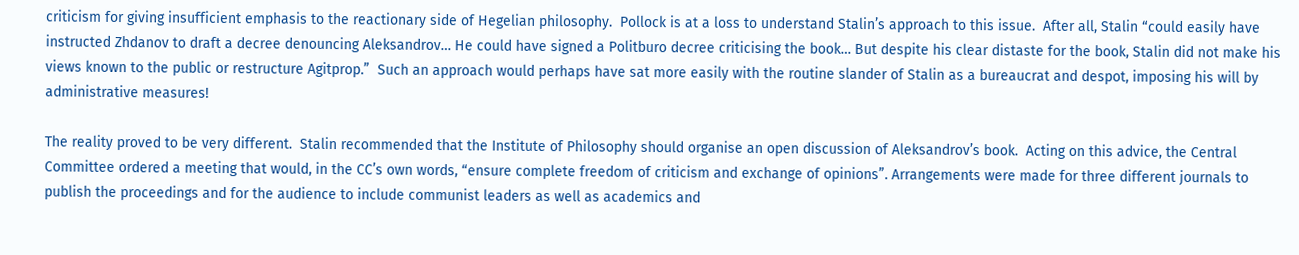criticism for giving insufficient emphasis to the reactionary side of Hegelian philosophy.  Pollock is at a loss to understand Stalin’s approach to this issue.  After all, Stalin “could easily have instructed Zhdanov to draft a decree denouncing Aleksandrov… He could have signed a Politburo decree criticising the book… But despite his clear distaste for the book, Stalin did not make his views known to the public or restructure Agitprop.”  Such an approach would perhaps have sat more easily with the routine slander of Stalin as a bureaucrat and despot, imposing his will by administrative measures!

The reality proved to be very different.  Stalin recommended that the Institute of Philosophy should organise an open discussion of Aleksandrov’s book.  Acting on this advice, the Central Committee ordered a meeting that would, in the CC’s own words, “ensure complete freedom of criticism and exchange of opinions”. Arrangements were made for three different journals to publish the proceedings and for the audience to include communist leaders as well as academics and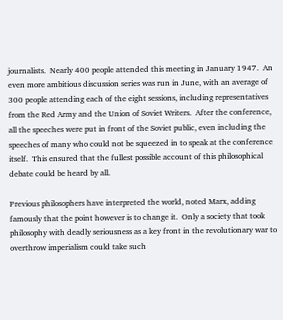journalists.  Nearly 400 people attended this meeting in January 1947.  An even more ambitious discussion series was run in June, with an average of 300 people attending each of the eight sessions, including representatives from the Red Army and the Union of Soviet Writers.  After the conference, all the speeches were put in front of the Soviet public, even including the speeches of many who could not be squeezed in to speak at the conference itself.  This ensured that the fullest possible account of this philosophical debate could be heard by all.

Previous philosophers have interpreted the world, noted Marx, adding famously that the point however is to change it.  Only a society that took philosophy with deadly seriousness as a key front in the revolutionary war to overthrow imperialism could take such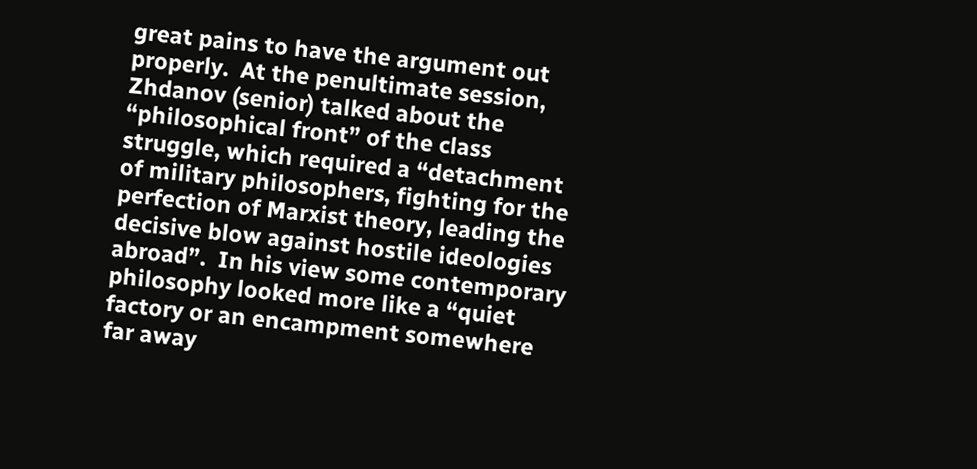great pains to have the argument out properly.  At the penultimate session, Zhdanov (senior) talked about the “philosophical front” of the class struggle, which required a “detachment of military philosophers, fighting for the perfection of Marxist theory, leading the decisive blow against hostile ideologies abroad”.  In his view some contemporary philosophy looked more like a “quiet factory or an encampment somewhere far away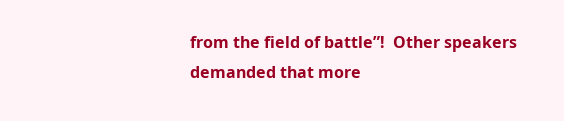from the field of battle”!  Other speakers demanded that more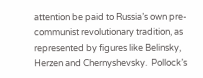attention be paid to Russia’s own pre-communist revolutionary tradition, as represented by figures like Belinsky, Herzen and Chernyshevsky.  Pollock’s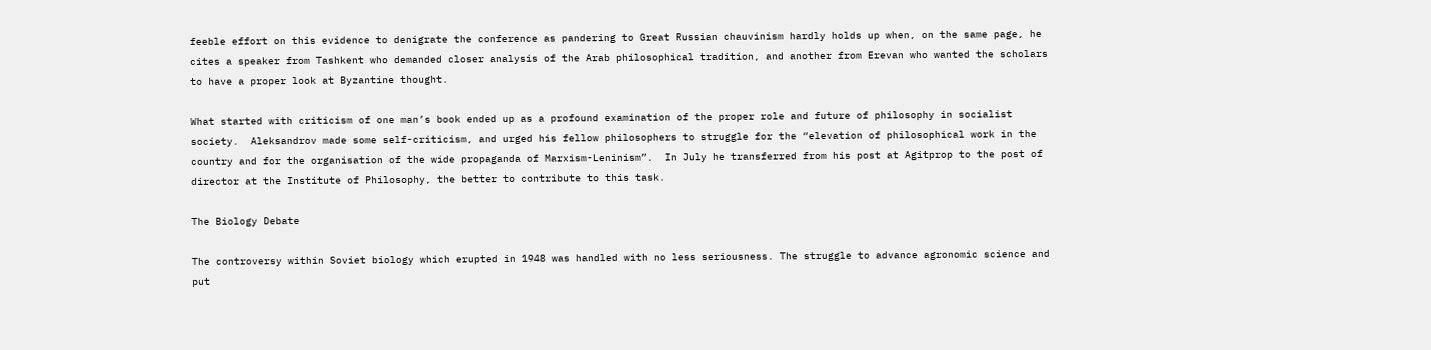feeble effort on this evidence to denigrate the conference as pandering to Great Russian chauvinism hardly holds up when, on the same page, he cites a speaker from Tashkent who demanded closer analysis of the Arab philosophical tradition, and another from Erevan who wanted the scholars to have a proper look at Byzantine thought.

What started with criticism of one man’s book ended up as a profound examination of the proper role and future of philosophy in socialist society.  Aleksandrov made some self-criticism, and urged his fellow philosophers to struggle for the “elevation of philosophical work in the country and for the organisation of the wide propaganda of Marxism-Leninism”.  In July he transferred from his post at Agitprop to the post of director at the Institute of Philosophy, the better to contribute to this task.

The Biology Debate

The controversy within Soviet biology which erupted in 1948 was handled with no less seriousness. The struggle to advance agronomic science and put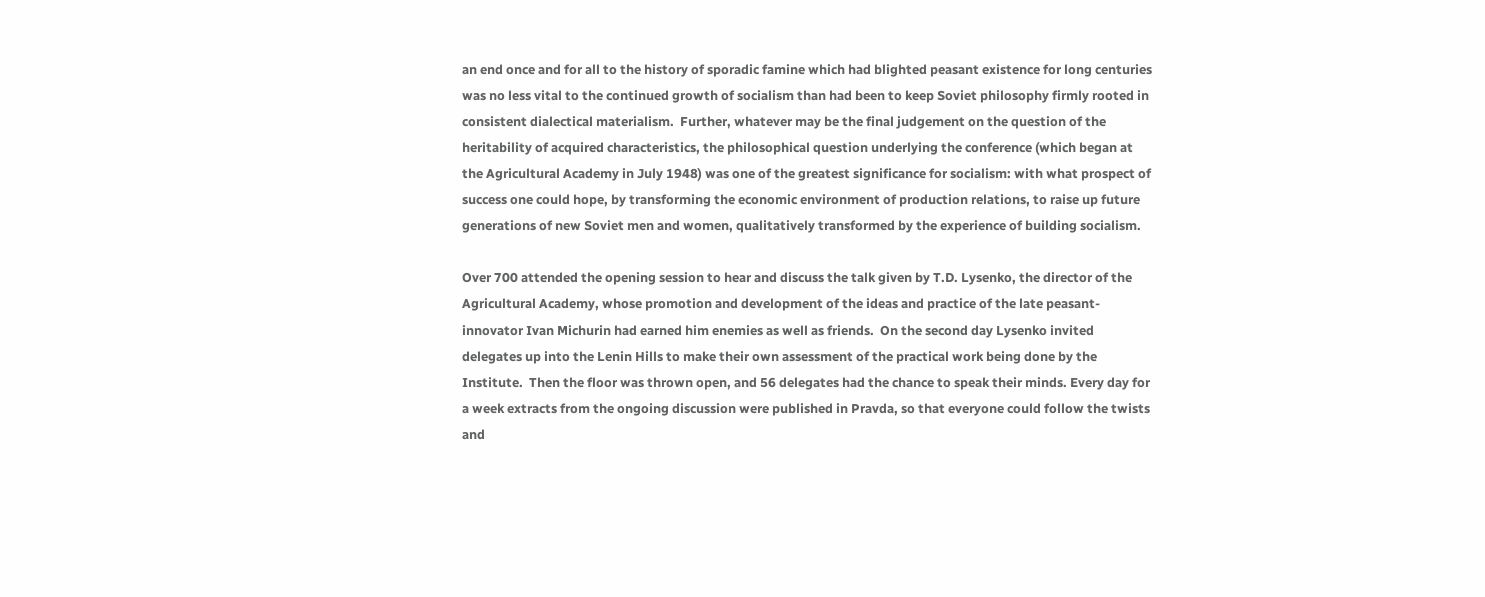an end once and for all to the history of sporadic famine which had blighted peasant existence for long centuries was no less vital to the continued growth of socialism than had been to keep Soviet philosophy firmly rooted in consistent dialectical materialism.  Further, whatever may be the final judgement on the question of the heritability of acquired characteristics, the philosophical question underlying the conference (which began at the Agricultural Academy in July 1948) was one of the greatest significance for socialism: with what prospect of success one could hope, by transforming the economic environment of production relations, to raise up future generations of new Soviet men and women, qualitatively transformed by the experience of building socialism.

Over 700 attended the opening session to hear and discuss the talk given by T.D. Lysenko, the director of the Agricultural Academy, whose promotion and development of the ideas and practice of the late peasant-innovator Ivan Michurin had earned him enemies as well as friends.  On the second day Lysenko invited delegates up into the Lenin Hills to make their own assessment of the practical work being done by the Institute.  Then the floor was thrown open, and 56 delegates had the chance to speak their minds. Every day for a week extracts from the ongoing discussion were published in Pravda, so that everyone could follow the twists and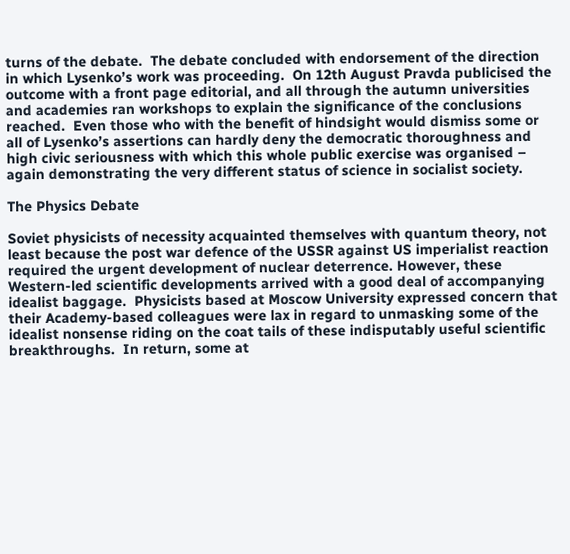turns of the debate.  The debate concluded with endorsement of the direction in which Lysenko’s work was proceeding.  On 12th August Pravda publicised the outcome with a front page editorial, and all through the autumn universities and academies ran workshops to explain the significance of the conclusions reached.  Even those who with the benefit of hindsight would dismiss some or all of Lysenko’s assertions can hardly deny the democratic thoroughness and high civic seriousness with which this whole public exercise was organised – again demonstrating the very different status of science in socialist society.

The Physics Debate

Soviet physicists of necessity acquainted themselves with quantum theory, not least because the post war defence of the USSR against US imperialist reaction required the urgent development of nuclear deterrence. However, these Western-led scientific developments arrived with a good deal of accompanying idealist baggage.  Physicists based at Moscow University expressed concern that their Academy-based colleagues were lax in regard to unmasking some of the idealist nonsense riding on the coat tails of these indisputably useful scientific breakthroughs.  In return, some at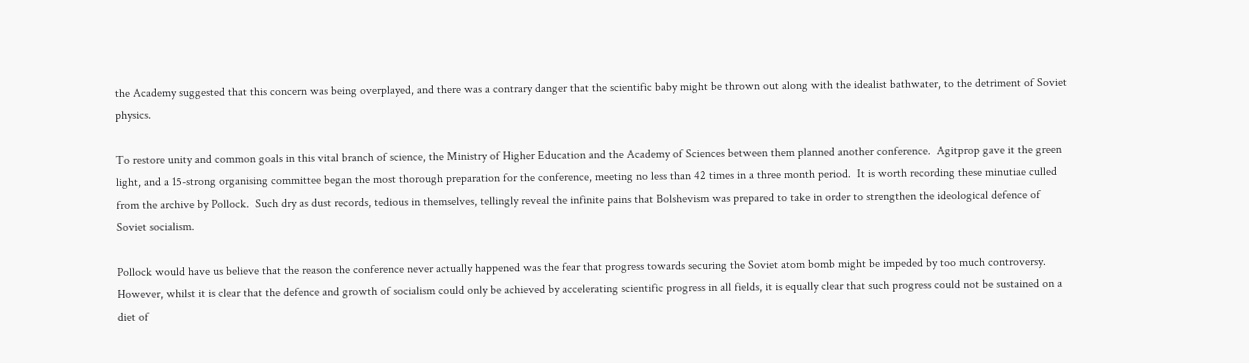the Academy suggested that this concern was being overplayed, and there was a contrary danger that the scientific baby might be thrown out along with the idealist bathwater, to the detriment of Soviet physics.

To restore unity and common goals in this vital branch of science, the Ministry of Higher Education and the Academy of Sciences between them planned another conference.  Agitprop gave it the green light, and a 15-strong organising committee began the most thorough preparation for the conference, meeting no less than 42 times in a three month period.  It is worth recording these minutiae culled from the archive by Pollock.  Such dry as dust records, tedious in themselves, tellingly reveal the infinite pains that Bolshevism was prepared to take in order to strengthen the ideological defence of Soviet socialism.

Pollock would have us believe that the reason the conference never actually happened was the fear that progress towards securing the Soviet atom bomb might be impeded by too much controversy.  However, whilst it is clear that the defence and growth of socialism could only be achieved by accelerating scientific progress in all fields, it is equally clear that such progress could not be sustained on a diet of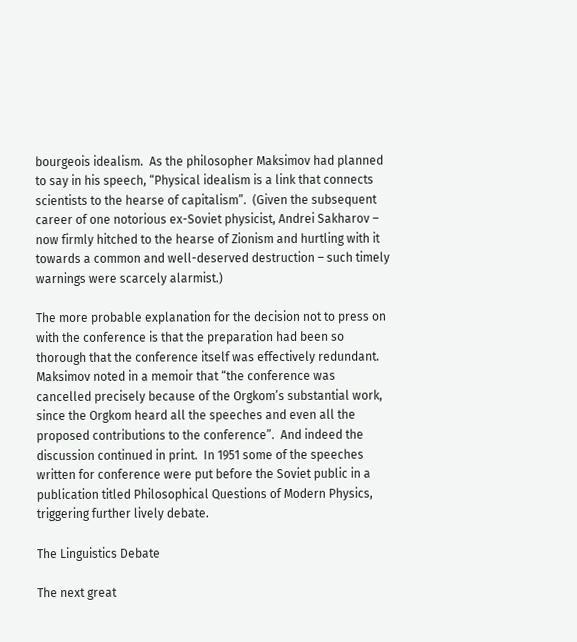bourgeois idealism.  As the philosopher Maksimov had planned to say in his speech, “Physical idealism is a link that connects scientists to the hearse of capitalism”.  (Given the subsequent career of one notorious ex-Soviet physicist, Andrei Sakharov – now firmly hitched to the hearse of Zionism and hurtling with it towards a common and well-deserved destruction – such timely warnings were scarcely alarmist.)

The more probable explanation for the decision not to press on with the conference is that the preparation had been so thorough that the conference itself was effectively redundant.  Maksimov noted in a memoir that “the conference was cancelled precisely because of the Orgkom’s substantial work, since the Orgkom heard all the speeches and even all the proposed contributions to the conference”.  And indeed the discussion continued in print.  In 1951 some of the speeches written for conference were put before the Soviet public in a publication titled Philosophical Questions of Modern Physics, triggering further lively debate.

The Linguistics Debate

The next great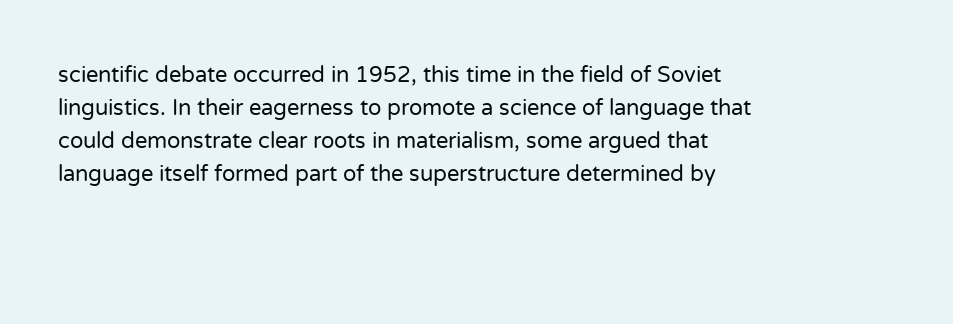scientific debate occurred in 1952, this time in the field of Soviet linguistics. In their eagerness to promote a science of language that could demonstrate clear roots in materialism, some argued that language itself formed part of the superstructure determined by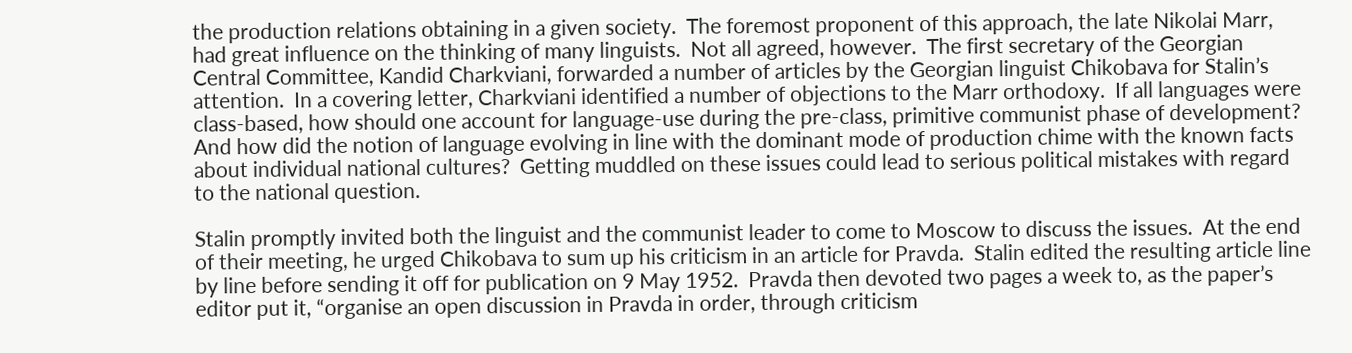the production relations obtaining in a given society.  The foremost proponent of this approach, the late Nikolai Marr, had great influence on the thinking of many linguists.  Not all agreed, however.  The first secretary of the Georgian Central Committee, Kandid Charkviani, forwarded a number of articles by the Georgian linguist Chikobava for Stalin’s attention.  In a covering letter, Charkviani identified a number of objections to the Marr orthodoxy.  If all languages were class-based, how should one account for language-use during the pre-class, primitive communist phase of development?  And how did the notion of language evolving in line with the dominant mode of production chime with the known facts about individual national cultures?  Getting muddled on these issues could lead to serious political mistakes with regard to the national question.

Stalin promptly invited both the linguist and the communist leader to come to Moscow to discuss the issues.  At the end of their meeting, he urged Chikobava to sum up his criticism in an article for Pravda.  Stalin edited the resulting article line by line before sending it off for publication on 9 May 1952.  Pravda then devoted two pages a week to, as the paper’s editor put it, “organise an open discussion in Pravda in order, through criticism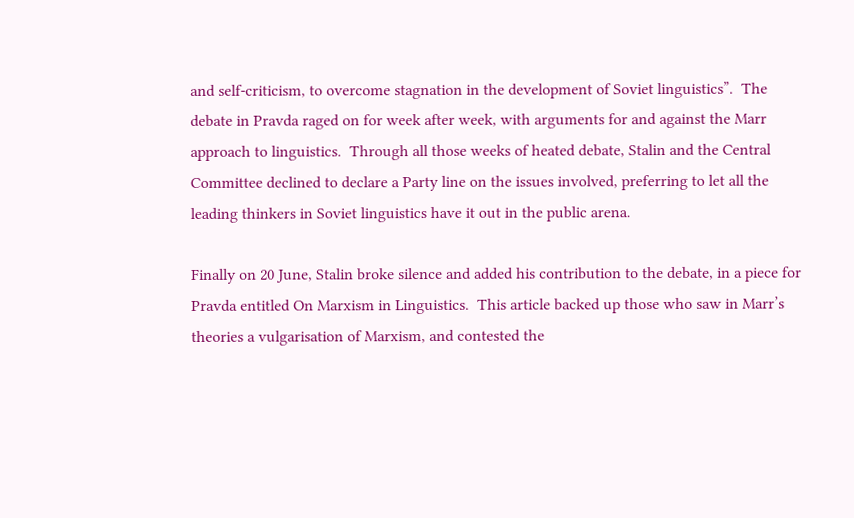and self-criticism, to overcome stagnation in the development of Soviet linguistics”.  The debate in Pravda raged on for week after week, with arguments for and against the Marr approach to linguistics.  Through all those weeks of heated debate, Stalin and the Central Committee declined to declare a Party line on the issues involved, preferring to let all the leading thinkers in Soviet linguistics have it out in the public arena.

Finally on 20 June, Stalin broke silence and added his contribution to the debate, in a piece for Pravda entitled On Marxism in Linguistics.  This article backed up those who saw in Marr’s theories a vulgarisation of Marxism, and contested the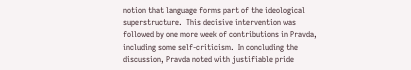notion that language forms part of the ideological superstructure.  This decisive intervention was followed by one more week of contributions in Pravda, including some self-criticism.  In concluding the discussion, Pravda noted with justifiable pride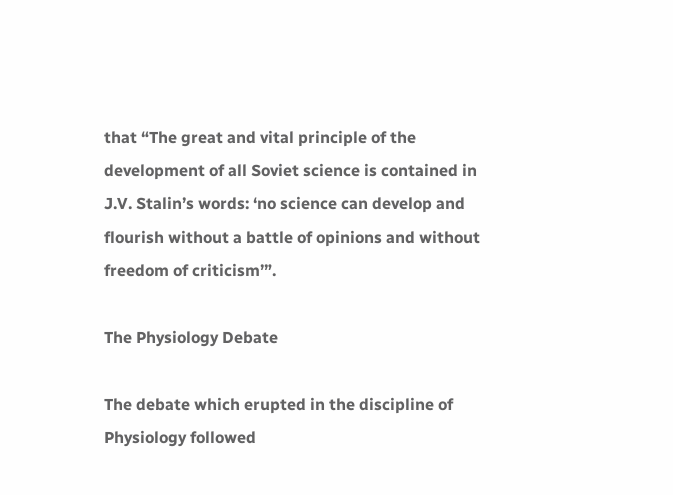that “The great and vital principle of the development of all Soviet science is contained in J.V. Stalin’s words: ‘no science can develop and flourish without a battle of opinions and without freedom of criticism’”.

The Physiology Debate

The debate which erupted in the discipline of Physiology followed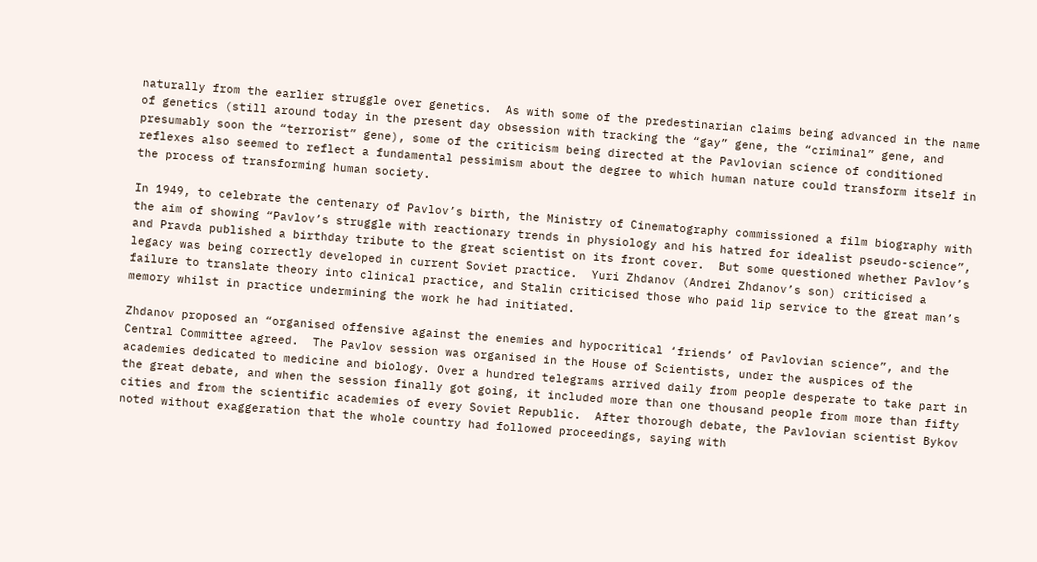naturally from the earlier struggle over genetics.  As with some of the predestinarian claims being advanced in the name of genetics (still around today in the present day obsession with tracking the “gay” gene, the “criminal” gene, and presumably soon the “terrorist” gene), some of the criticism being directed at the Pavlovian science of conditioned reflexes also seemed to reflect a fundamental pessimism about the degree to which human nature could transform itself in the process of transforming human society.

In 1949, to celebrate the centenary of Pavlov’s birth, the Ministry of Cinematography commissioned a film biography with the aim of showing “Pavlov’s struggle with reactionary trends in physiology and his hatred for idealist pseudo-science”, and Pravda published a birthday tribute to the great scientist on its front cover.  But some questioned whether Pavlov’s legacy was being correctly developed in current Soviet practice.  Yuri Zhdanov (Andrei Zhdanov’s son) criticised a failure to translate theory into clinical practice, and Stalin criticised those who paid lip service to the great man’s memory whilst in practice undermining the work he had initiated.

Zhdanov proposed an “organised offensive against the enemies and hypocritical ‘friends’ of Pavlovian science”, and the Central Committee agreed.  The Pavlov session was organised in the House of Scientists, under the auspices of the academies dedicated to medicine and biology. Over a hundred telegrams arrived daily from people desperate to take part in the great debate, and when the session finally got going, it included more than one thousand people from more than fifty cities and from the scientific academies of every Soviet Republic.  After thorough debate, the Pavlovian scientist Bykov noted without exaggeration that the whole country had followed proceedings, saying with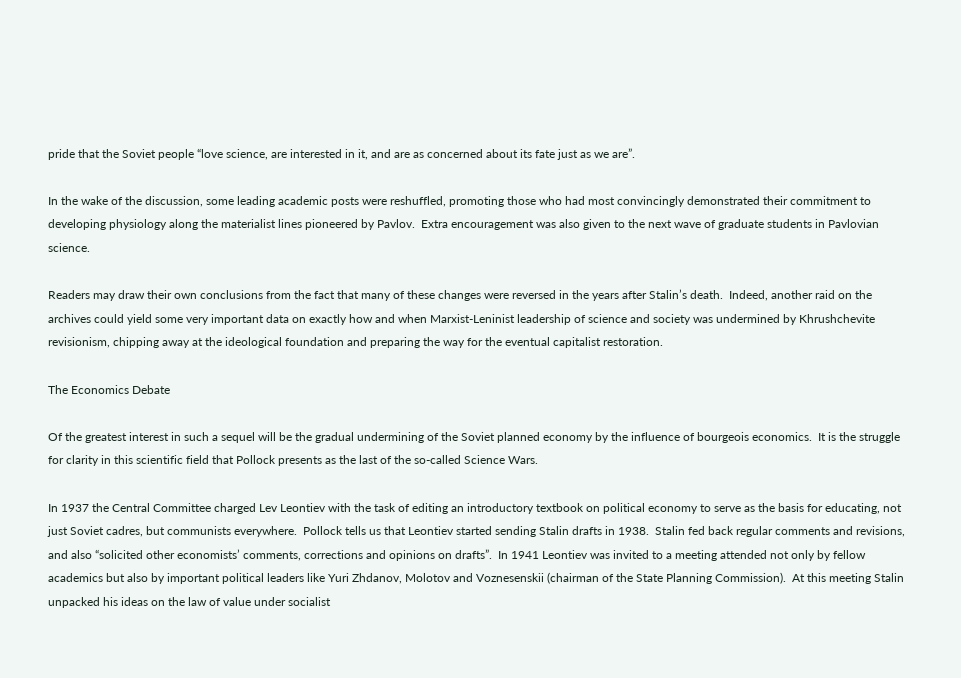pride that the Soviet people “love science, are interested in it, and are as concerned about its fate just as we are”.

In the wake of the discussion, some leading academic posts were reshuffled, promoting those who had most convincingly demonstrated their commitment to developing physiology along the materialist lines pioneered by Pavlov.  Extra encouragement was also given to the next wave of graduate students in Pavlovian science.

Readers may draw their own conclusions from the fact that many of these changes were reversed in the years after Stalin’s death.  Indeed, another raid on the archives could yield some very important data on exactly how and when Marxist-Leninist leadership of science and society was undermined by Khrushchevite revisionism, chipping away at the ideological foundation and preparing the way for the eventual capitalist restoration.

The Economics Debate

Of the greatest interest in such a sequel will be the gradual undermining of the Soviet planned economy by the influence of bourgeois economics.  It is the struggle for clarity in this scientific field that Pollock presents as the last of the so-called Science Wars.

In 1937 the Central Committee charged Lev Leontiev with the task of editing an introductory textbook on political economy to serve as the basis for educating, not just Soviet cadres, but communists everywhere.  Pollock tells us that Leontiev started sending Stalin drafts in 1938.  Stalin fed back regular comments and revisions, and also “solicited other economists’ comments, corrections and opinions on drafts”.  In 1941 Leontiev was invited to a meeting attended not only by fellow academics but also by important political leaders like Yuri Zhdanov, Molotov and Voznesenskii (chairman of the State Planning Commission).  At this meeting Stalin unpacked his ideas on the law of value under socialist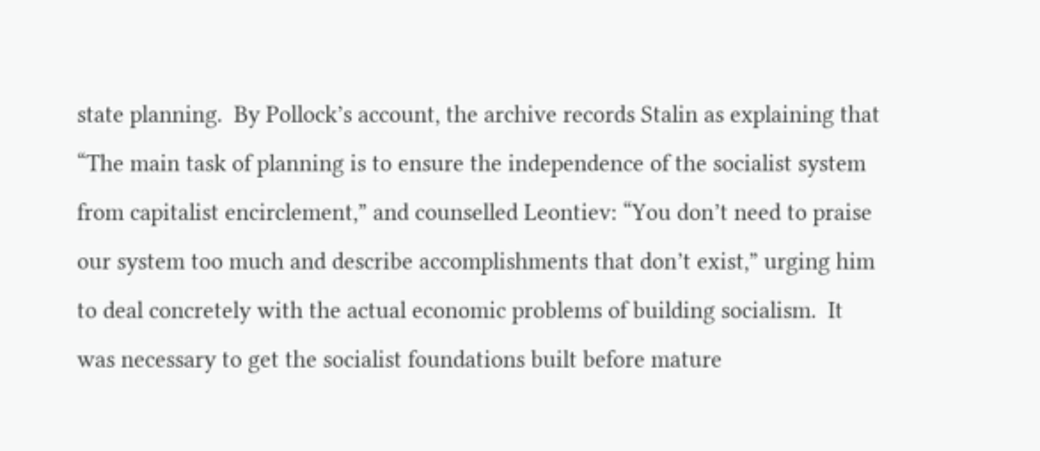state planning.  By Pollock’s account, the archive records Stalin as explaining that “The main task of planning is to ensure the independence of the socialist system from capitalist encirclement,” and counselled Leontiev: “You don’t need to praise our system too much and describe accomplishments that don’t exist,” urging him to deal concretely with the actual economic problems of building socialism.  It was necessary to get the socialist foundations built before mature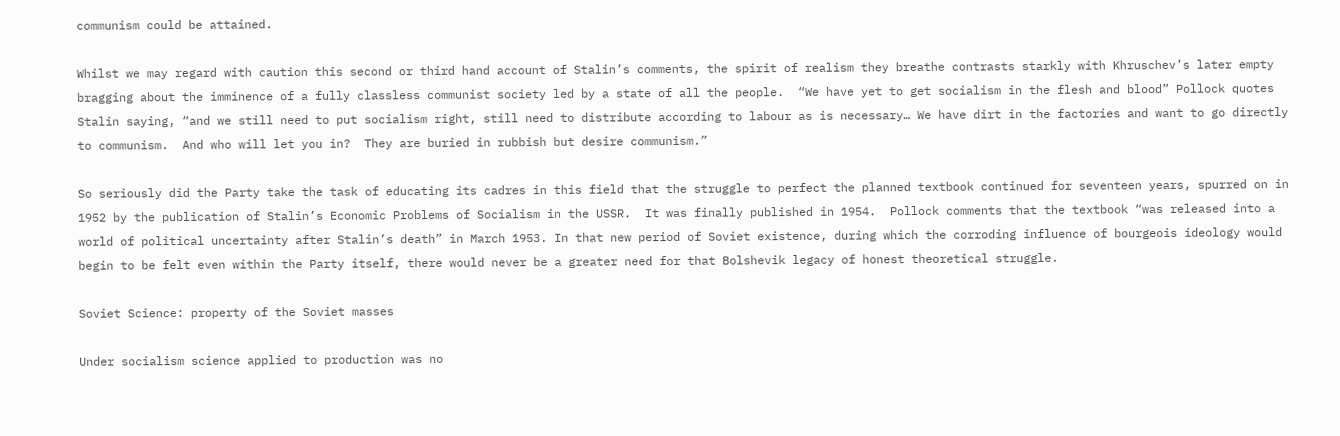communism could be attained.

Whilst we may regard with caution this second or third hand account of Stalin’s comments, the spirit of realism they breathe contrasts starkly with Khruschev’s later empty bragging about the imminence of a fully classless communist society led by a state of all the people.  “We have yet to get socialism in the flesh and blood” Pollock quotes Stalin saying, “and we still need to put socialism right, still need to distribute according to labour as is necessary… We have dirt in the factories and want to go directly to communism.  And who will let you in?  They are buried in rubbish but desire communism.”

So seriously did the Party take the task of educating its cadres in this field that the struggle to perfect the planned textbook continued for seventeen years, spurred on in 1952 by the publication of Stalin’s Economic Problems of Socialism in the USSR.  It was finally published in 1954.  Pollock comments that the textbook “was released into a world of political uncertainty after Stalin’s death” in March 1953. In that new period of Soviet existence, during which the corroding influence of bourgeois ideology would begin to be felt even within the Party itself, there would never be a greater need for that Bolshevik legacy of honest theoretical struggle.

Soviet Science: property of the Soviet masses

Under socialism science applied to production was no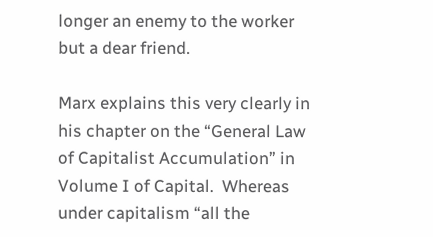longer an enemy to the worker but a dear friend.

Marx explains this very clearly in his chapter on the “General Law of Capitalist Accumulation” in Volume I of Capital.  Whereas under capitalism “all the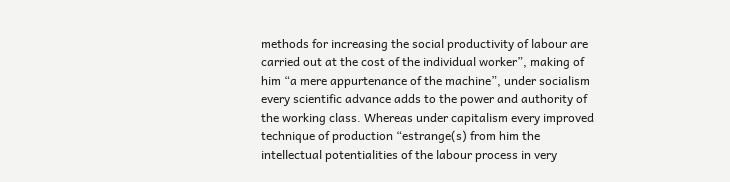methods for increasing the social productivity of labour are carried out at the cost of the individual worker”, making of him “a mere appurtenance of the machine”, under socialism every scientific advance adds to the power and authority of the working class. Whereas under capitalism every improved technique of production “estrange(s) from him the intellectual potentialities of the labour process in very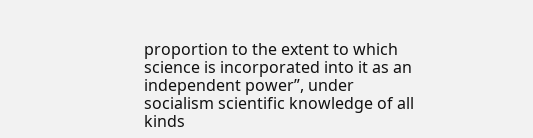proportion to the extent to which science is incorporated into it as an independent power”, under socialism scientific knowledge of all kinds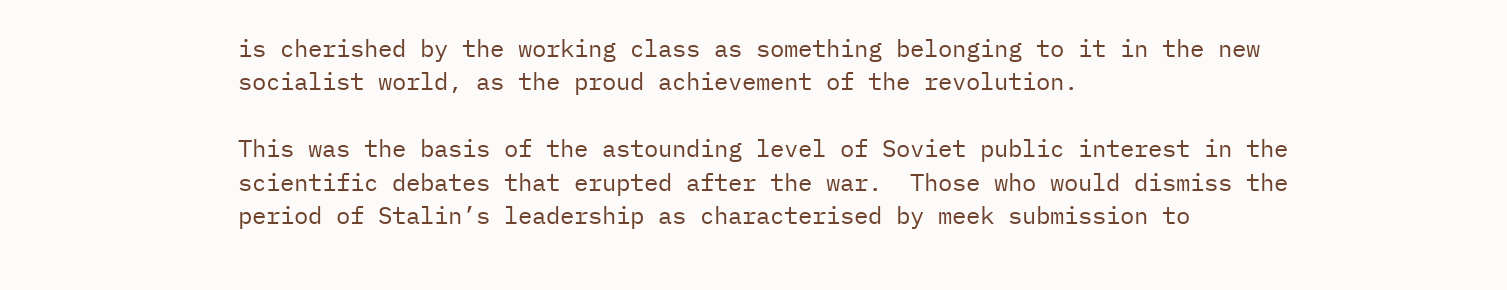is cherished by the working class as something belonging to it in the new socialist world, as the proud achievement of the revolution.

This was the basis of the astounding level of Soviet public interest in the scientific debates that erupted after the war.  Those who would dismiss the period of Stalin’s leadership as characterised by meek submission to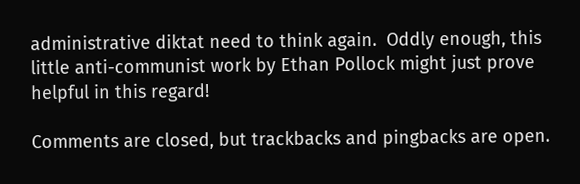administrative diktat need to think again.  Oddly enough, this little anti-communist work by Ethan Pollock might just prove helpful in this regard!

Comments are closed, but trackbacks and pingbacks are open.